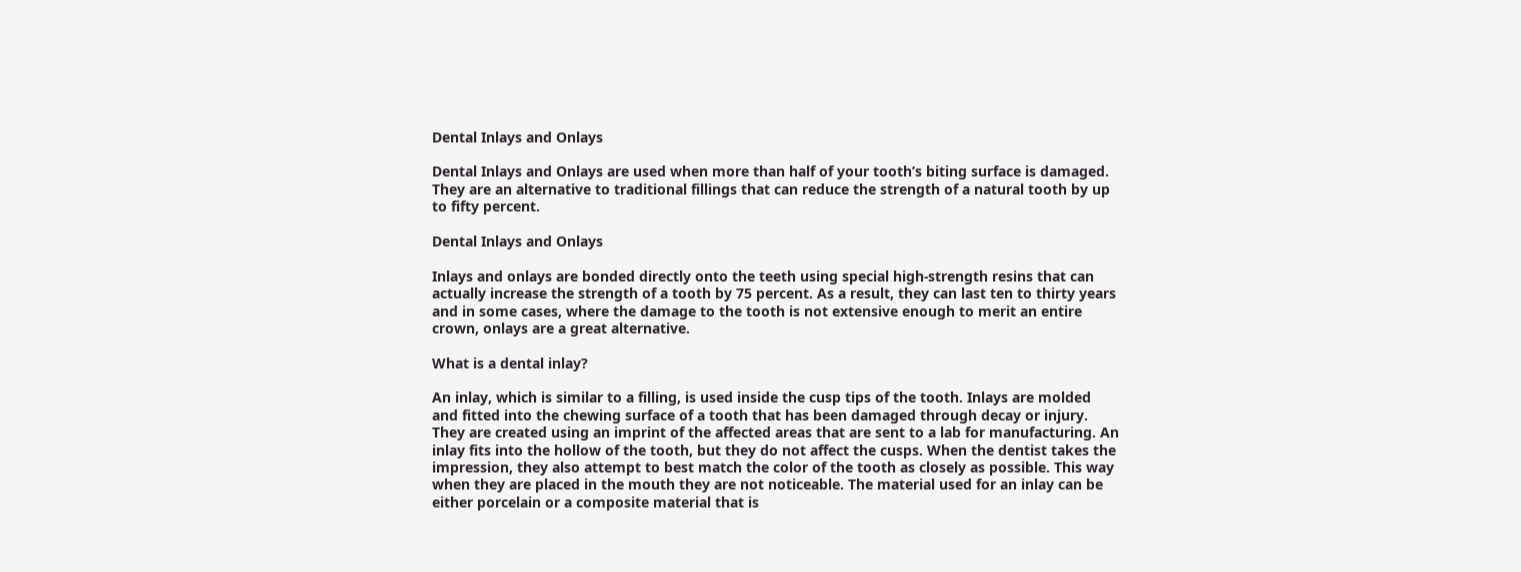Dental Inlays and Onlays

Dental Inlays and Onlays are used when more than half of your tooth’s biting surface is damaged. They are an alternative to traditional fillings that can reduce the strength of a natural tooth by up to fifty percent.

Dental Inlays and Onlays

Inlays and onlays are bonded directly onto the teeth using special high-strength resins that can actually increase the strength of a tooth by 75 percent. As a result, they can last ten to thirty years and in some cases, where the damage to the tooth is not extensive enough to merit an entire crown, onlays are a great alternative.

What is a dental inlay?

An inlay, which is similar to a filling, is used inside the cusp tips of the tooth. Inlays are molded and fitted into the chewing surface of a tooth that has been damaged through decay or injury. They are created using an imprint of the affected areas that are sent to a lab for manufacturing. An inlay fits into the hollow of the tooth, but they do not affect the cusps. When the dentist takes the impression, they also attempt to best match the color of the tooth as closely as possible. This way when they are placed in the mouth they are not noticeable. The material used for an inlay can be either porcelain or a composite material that is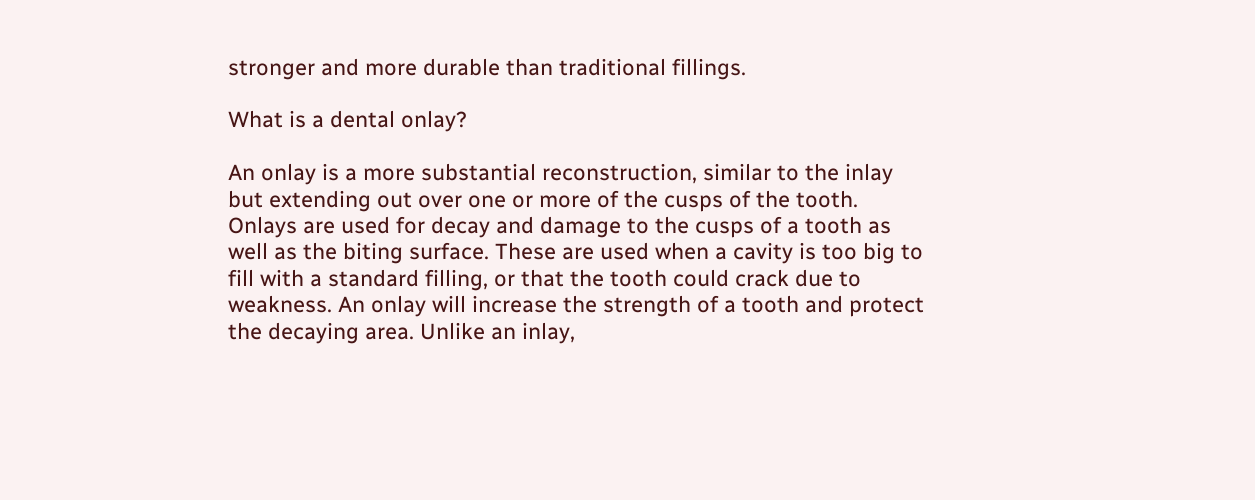stronger and more durable than traditional fillings.

What is a dental onlay?

An onlay is a more substantial reconstruction, similar to the inlay but extending out over one or more of the cusps of the tooth. Onlays are used for decay and damage to the cusps of a tooth as well as the biting surface. These are used when a cavity is too big to fill with a standard filling, or that the tooth could crack due to weakness. An onlay will increase the strength of a tooth and protect the decaying area. Unlike an inlay,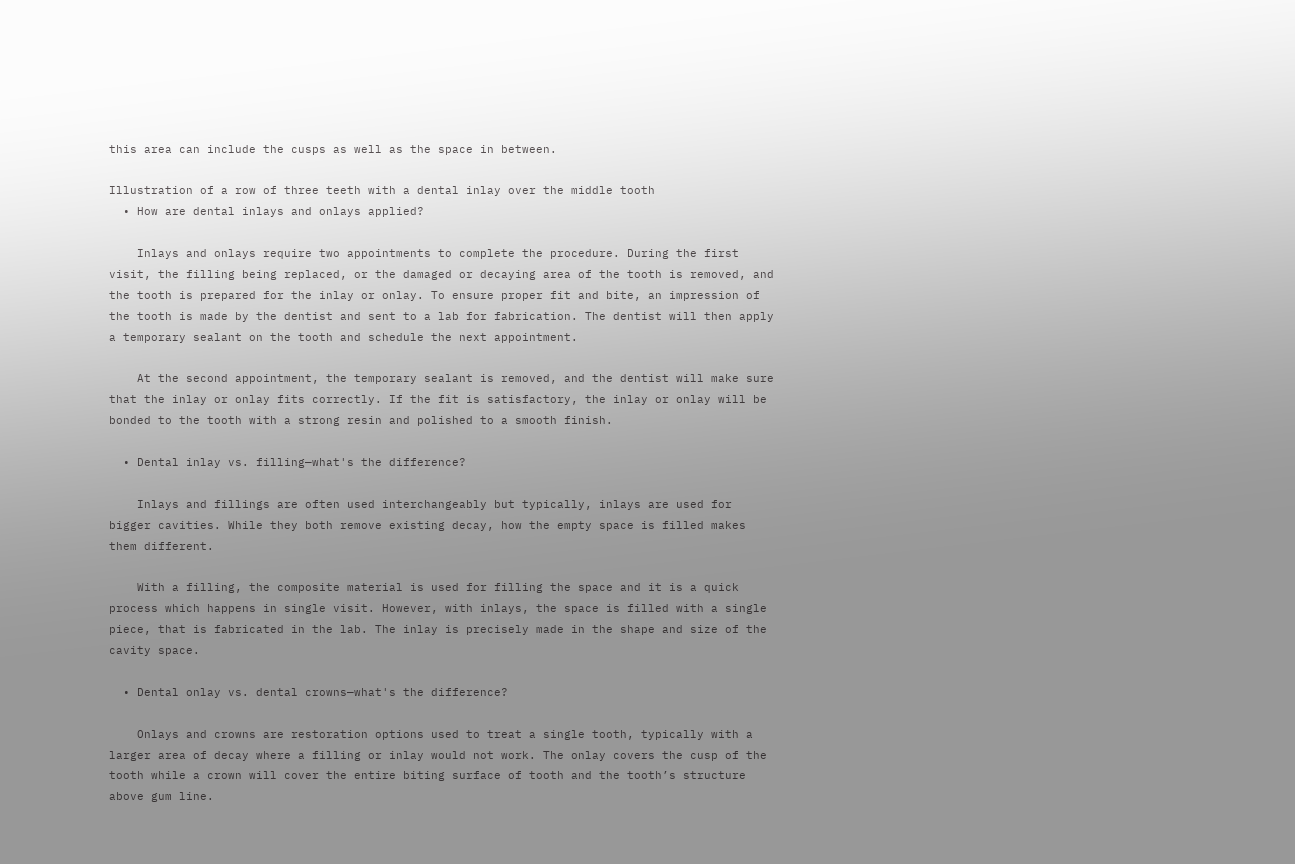this area can include the cusps as well as the space in between.

Illustration of a row of three teeth with a dental inlay over the middle tooth
  • How are dental inlays and onlays applied?

    Inlays and onlays require two appointments to complete the procedure. During the first visit, the filling being replaced, or the damaged or decaying area of the tooth is removed, and the tooth is prepared for the inlay or onlay. To ensure proper fit and bite, an impression of the tooth is made by the dentist and sent to a lab for fabrication. The dentist will then apply a temporary sealant on the tooth and schedule the next appointment.

    At the second appointment, the temporary sealant is removed, and the dentist will make sure that the inlay or onlay fits correctly. If the fit is satisfactory, the inlay or onlay will be bonded to the tooth with a strong resin and polished to a smooth finish.

  • Dental inlay vs. filling—what's the difference?

    Inlays and fillings are often used interchangeably but typically, inlays are used for bigger cavities. While they both remove existing decay, how the empty space is filled makes them different.

    With a filling, the composite material is used for filling the space and it is a quick process which happens in single visit. However, with inlays, the space is filled with a single piece, that is fabricated in the lab. The inlay is precisely made in the shape and size of the cavity space.

  • Dental onlay vs. dental crowns—what's the difference?

    Onlays and crowns are restoration options used to treat a single tooth, typically with a larger area of decay where a filling or inlay would not work. The onlay covers the cusp of the tooth while a crown will cover the entire biting surface of tooth and the tooth’s structure above gum line.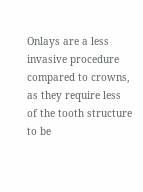Onlays are a less invasive procedure compared to crowns, as they require less of the tooth structure to be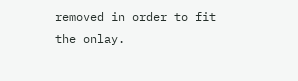removed in order to fit the onlay.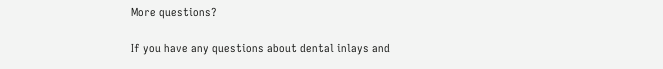More questions?

If you have any questions about dental inlays and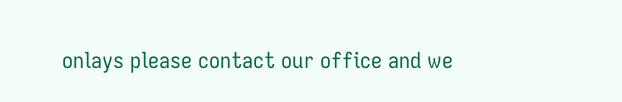onlays please contact our office and we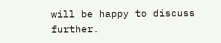will be happy to discuss further.